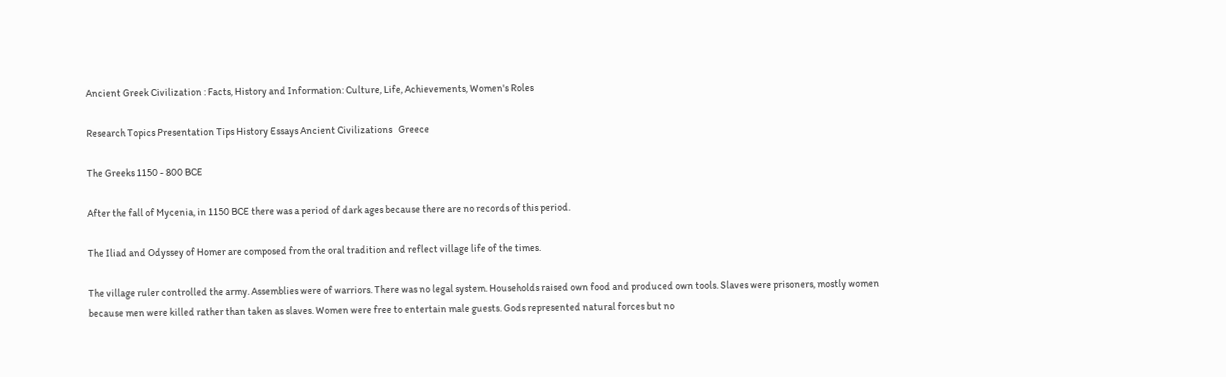Ancient Greek Civilization : Facts, History and Information: Culture, Life, Achievements, Women's Roles

Research Topics Presentation Tips History Essays Ancient Civilizations   Greece

The Greeks 1150 - 800 BCE

After the fall of Mycenia, in 1150 BCE there was a period of dark ages because there are no records of this period.

The Iliad and Odyssey of Homer are composed from the oral tradition and reflect village life of the times.

The village ruler controlled the army. Assemblies were of warriors. There was no legal system. Households raised own food and produced own tools. Slaves were prisoners, mostly women because men were killed rather than taken as slaves. Women were free to entertain male guests. Gods represented natural forces but no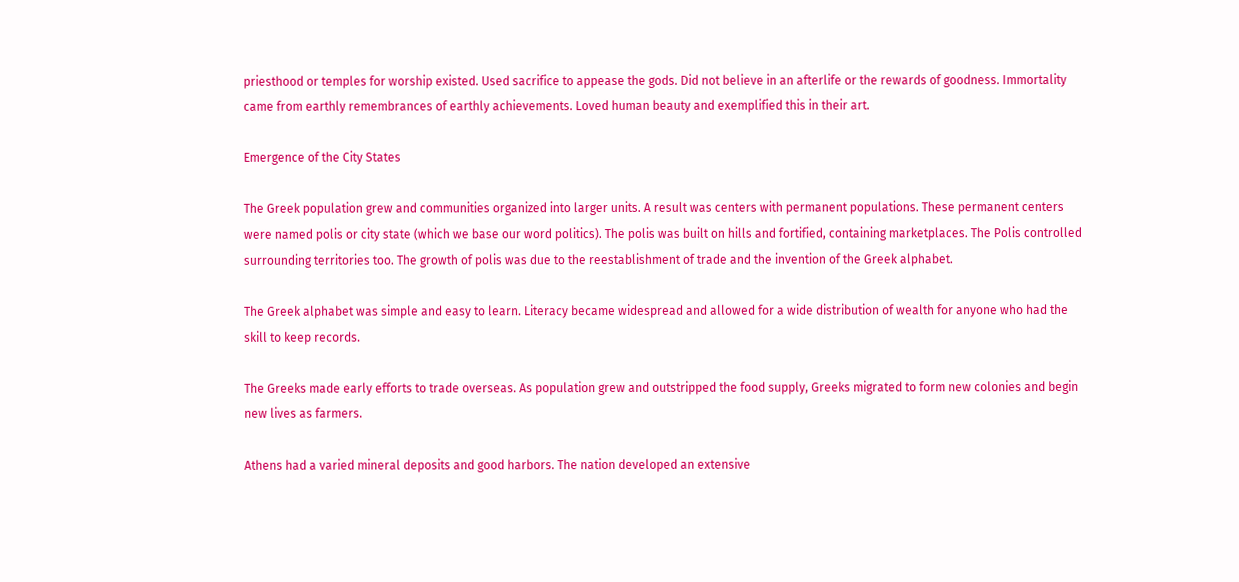priesthood or temples for worship existed. Used sacrifice to appease the gods. Did not believe in an afterlife or the rewards of goodness. Immortality came from earthly remembrances of earthly achievements. Loved human beauty and exemplified this in their art.

Emergence of the City States

The Greek population grew and communities organized into larger units. A result was centers with permanent populations. These permanent centers were named polis or city state (which we base our word politics). The polis was built on hills and fortified, containing marketplaces. The Polis controlled surrounding territories too. The growth of polis was due to the reestablishment of trade and the invention of the Greek alphabet.

The Greek alphabet was simple and easy to learn. Literacy became widespread and allowed for a wide distribution of wealth for anyone who had the skill to keep records.

The Greeks made early efforts to trade overseas. As population grew and outstripped the food supply, Greeks migrated to form new colonies and begin new lives as farmers.

Athens had a varied mineral deposits and good harbors. The nation developed an extensive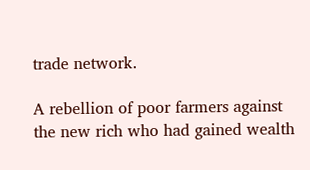trade network.

A rebellion of poor farmers against the new rich who had gained wealth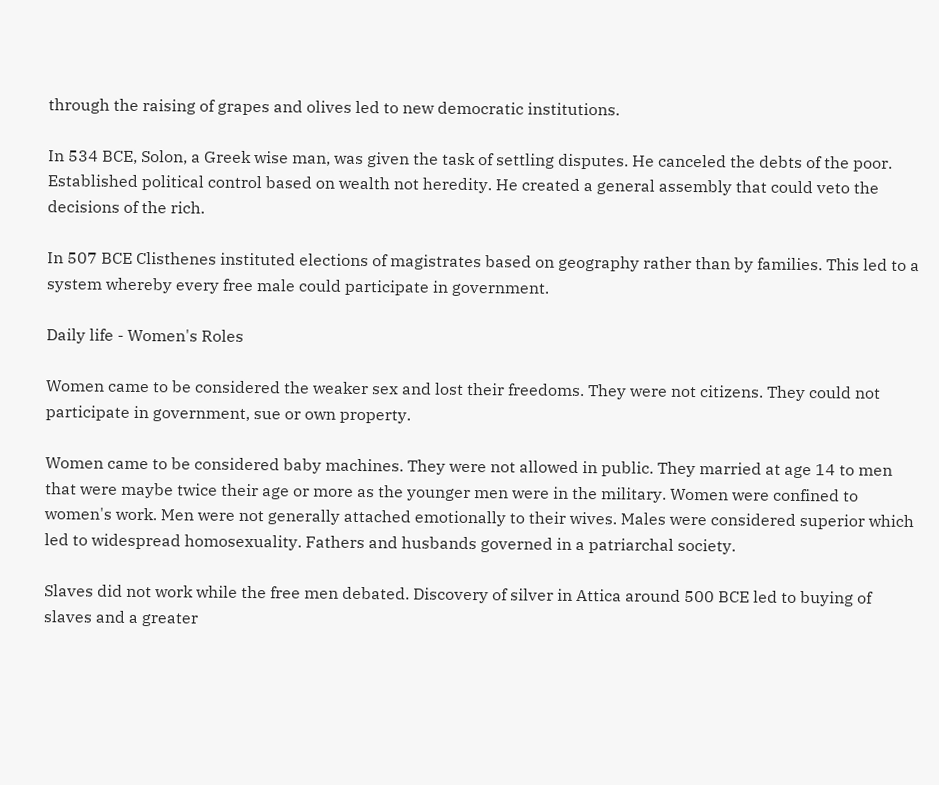through the raising of grapes and olives led to new democratic institutions.

In 534 BCE, Solon, a Greek wise man, was given the task of settling disputes. He canceled the debts of the poor. Established political control based on wealth not heredity. He created a general assembly that could veto the decisions of the rich.

In 507 BCE Clisthenes instituted elections of magistrates based on geography rather than by families. This led to a system whereby every free male could participate in government.

Daily life - Women's Roles

Women came to be considered the weaker sex and lost their freedoms. They were not citizens. They could not participate in government, sue or own property.

Women came to be considered baby machines. They were not allowed in public. They married at age 14 to men that were maybe twice their age or more as the younger men were in the military. Women were confined to women's work. Men were not generally attached emotionally to their wives. Males were considered superior which led to widespread homosexuality. Fathers and husbands governed in a patriarchal society.

Slaves did not work while the free men debated. Discovery of silver in Attica around 500 BCE led to buying of slaves and a greater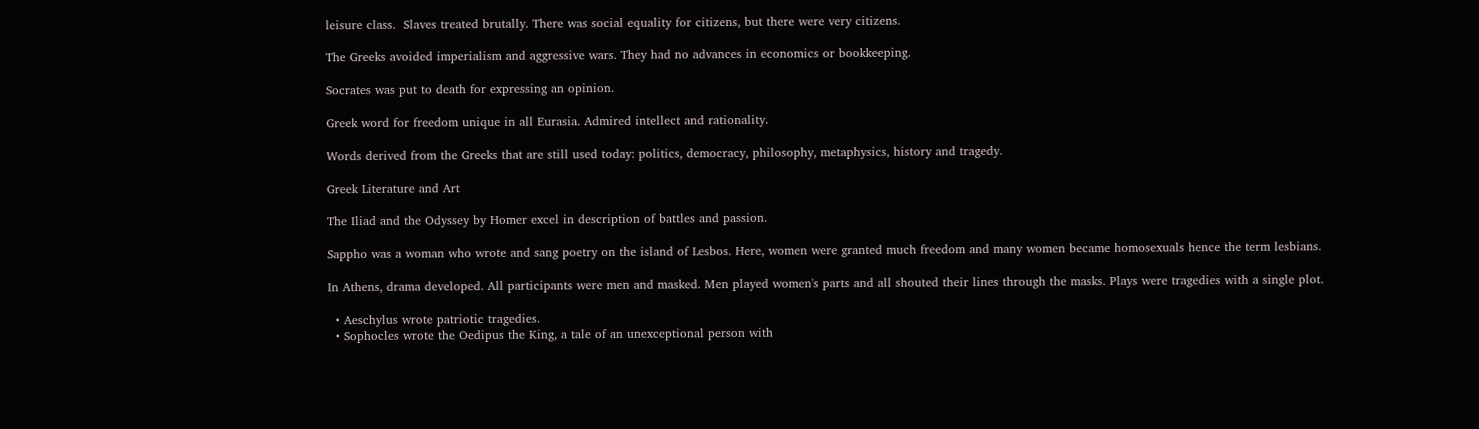leisure class.  Slaves treated brutally. There was social equality for citizens, but there were very citizens.

The Greeks avoided imperialism and aggressive wars. They had no advances in economics or bookkeeping.

Socrates was put to death for expressing an opinion.

Greek word for freedom unique in all Eurasia. Admired intellect and rationality.

Words derived from the Greeks that are still used today: politics, democracy, philosophy, metaphysics, history and tragedy.

Greek Literature and Art

The Iliad and the Odyssey by Homer excel in description of battles and passion.

Sappho was a woman who wrote and sang poetry on the island of Lesbos. Here, women were granted much freedom and many women became homosexuals hence the term lesbians.

In Athens, drama developed. All participants were men and masked. Men played women's parts and all shouted their lines through the masks. Plays were tragedies with a single plot.

  • Aeschylus wrote patriotic tragedies.
  • Sophocles wrote the Oedipus the King, a tale of an unexceptional person with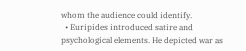whom the audience could identify.
  • Euripides introduced satire and psychological elements. He depicted war as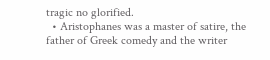tragic no glorified.
  • Aristophanes was a master of satire, the father of Greek comedy and the writer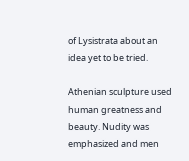of Lysistrata about an idea yet to be tried.

Athenian sculpture used human greatness and beauty. Nudity was emphasized and men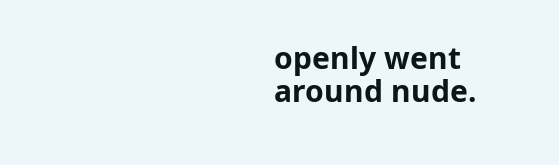openly went around nude.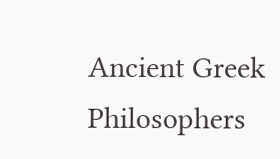Ancient Greek Philosophers